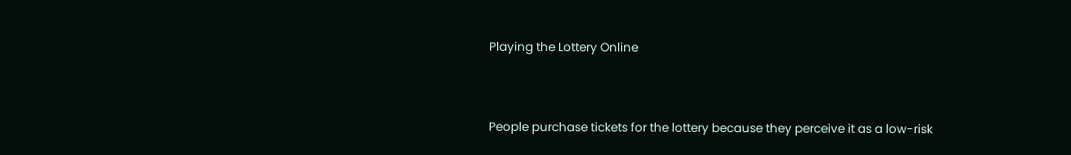Playing the Lottery Online


People purchase tickets for the lottery because they perceive it as a low-risk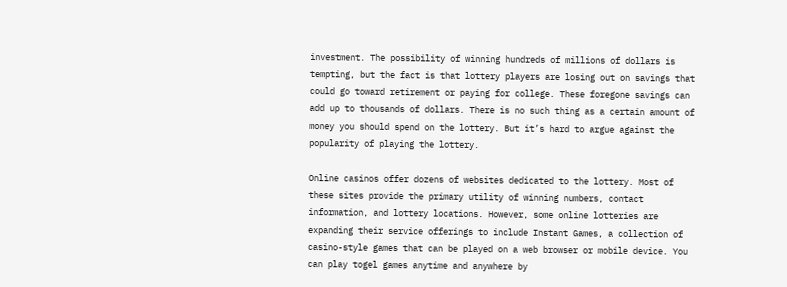investment. The possibility of winning hundreds of millions of dollars is tempting, but the fact is that lottery players are losing out on savings that could go toward retirement or paying for college. These foregone savings can add up to thousands of dollars. There is no such thing as a certain amount of money you should spend on the lottery. But it’s hard to argue against the popularity of playing the lottery.

Online casinos offer dozens of websites dedicated to the lottery. Most of these sites provide the primary utility of winning numbers, contact information, and lottery locations. However, some online lotteries are expanding their service offerings to include Instant Games, a collection of casino-style games that can be played on a web browser or mobile device. You can play togel games anytime and anywhere by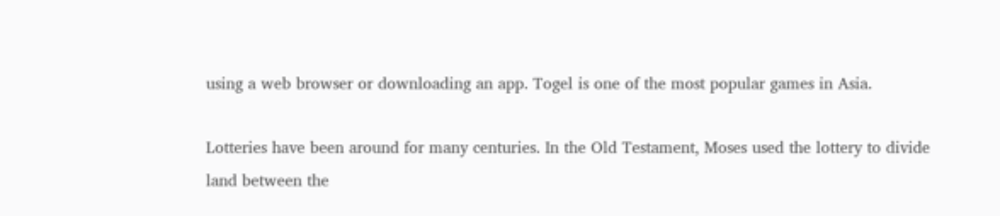using a web browser or downloading an app. Togel is one of the most popular games in Asia.

Lotteries have been around for many centuries. In the Old Testament, Moses used the lottery to divide land between the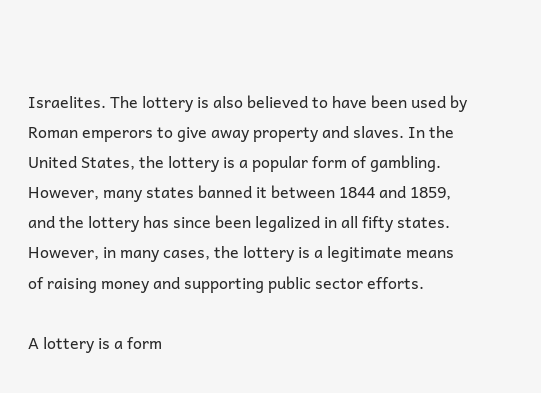Israelites. The lottery is also believed to have been used by Roman emperors to give away property and slaves. In the United States, the lottery is a popular form of gambling. However, many states banned it between 1844 and 1859, and the lottery has since been legalized in all fifty states. However, in many cases, the lottery is a legitimate means of raising money and supporting public sector efforts.

A lottery is a form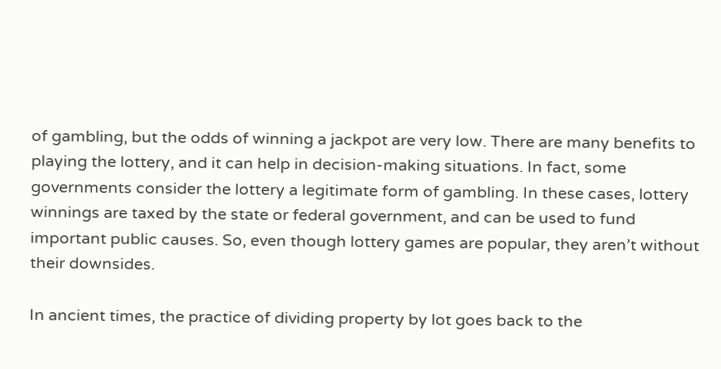of gambling, but the odds of winning a jackpot are very low. There are many benefits to playing the lottery, and it can help in decision-making situations. In fact, some governments consider the lottery a legitimate form of gambling. In these cases, lottery winnings are taxed by the state or federal government, and can be used to fund important public causes. So, even though lottery games are popular, they aren’t without their downsides.

In ancient times, the practice of dividing property by lot goes back to the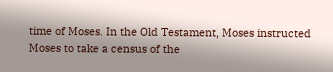time of Moses. In the Old Testament, Moses instructed Moses to take a census of the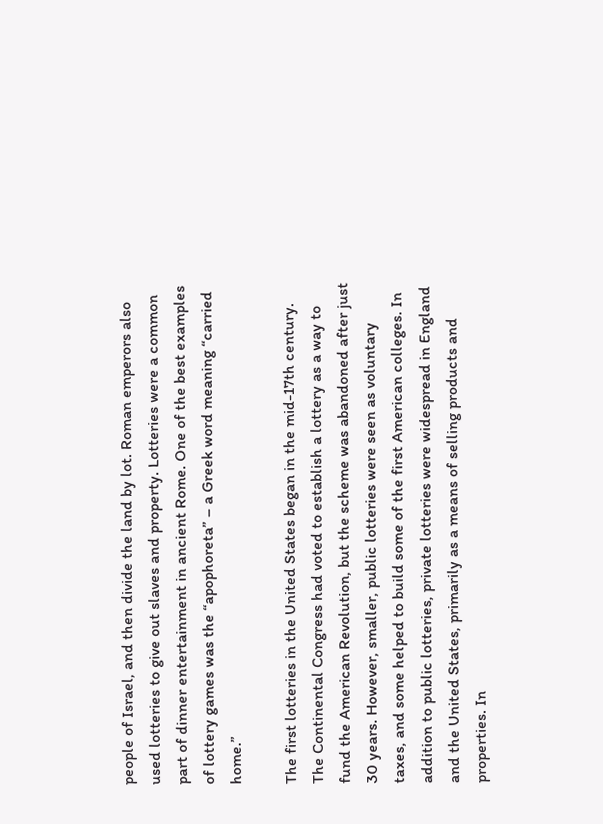people of Israel, and then divide the land by lot. Roman emperors also used lotteries to give out slaves and property. Lotteries were a common part of dinner entertainment in ancient Rome. One of the best examples of lottery games was the “apophoreta” – a Greek word meaning “carried home.”

The first lotteries in the United States began in the mid-17th century. The Continental Congress had voted to establish a lottery as a way to fund the American Revolution, but the scheme was abandoned after just 30 years. However, smaller, public lotteries were seen as voluntary taxes, and some helped to build some of the first American colleges. In addition to public lotteries, private lotteries were widespread in England and the United States, primarily as a means of selling products and properties. In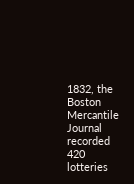1832, the Boston Mercantile Journal recorded 420 lotteries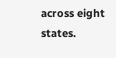across eight states.